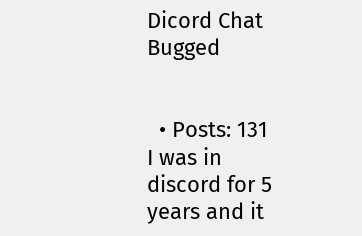Dicord Chat Bugged


  • Posts: 131
I was in discord for 5 years and it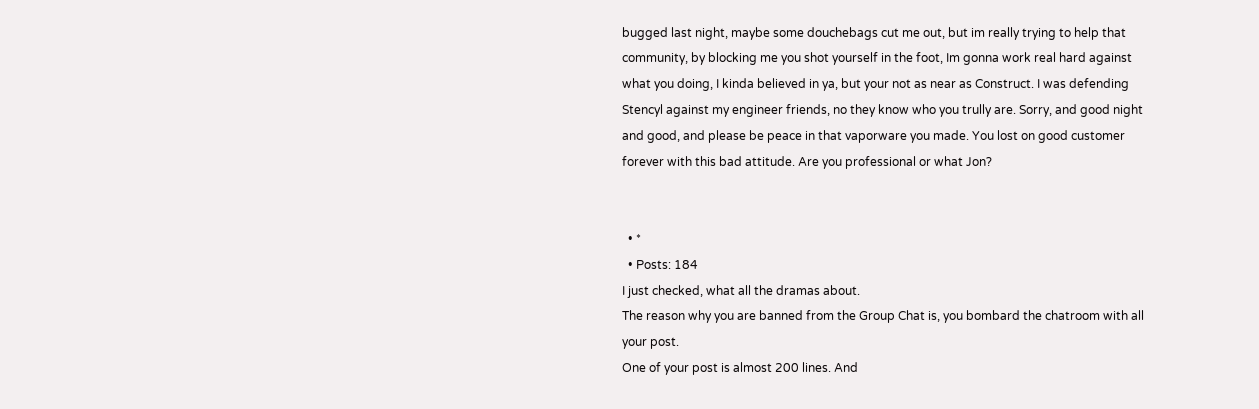bugged last night, maybe some douchebags cut me out, but im really trying to help that community, by blocking me you shot yourself in the foot, Im gonna work real hard against what you doing, I kinda believed in ya, but your not as near as Construct. I was defending Stencyl against my engineer friends, no they know who you trully are. Sorry, and good night and good, and please be peace in that vaporware you made. You lost on good customer forever with this bad attitude. Are you professional or what Jon?


  • *
  • Posts: 184
I just checked, what all the dramas about.
The reason why you are banned from the Group Chat is, you bombard the chatroom with all your post.
One of your post is almost 200 lines. And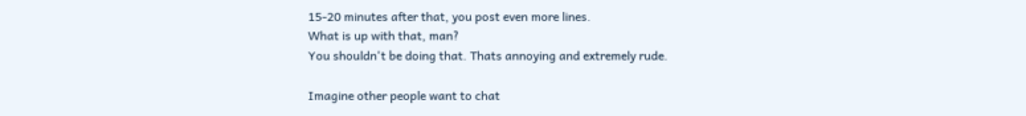15-20 minutes after that, you post even more lines.
What is up with that, man?
You shouldn't be doing that. Thats annoying and extremely rude.

Imagine other people want to chat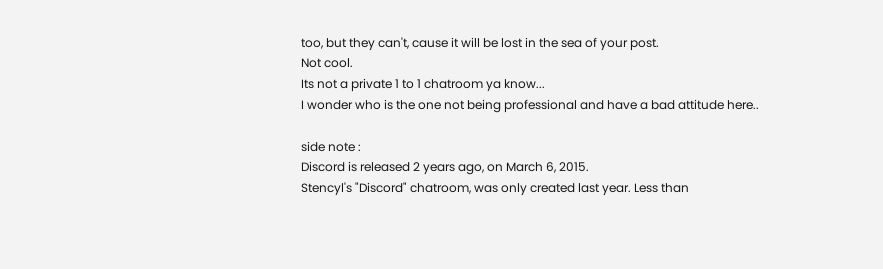too, but they can't, cause it will be lost in the sea of your post.
Not cool.
Its not a private 1 to 1 chatroom ya know...
I wonder who is the one not being professional and have a bad attitude here..

side note :
Discord is released 2 years ago, on March 6, 2015.
Stencyl's "Discord" chatroom, was only created last year. Less than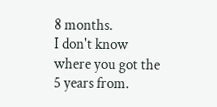8 months.
I don't know where you got the 5 years from.